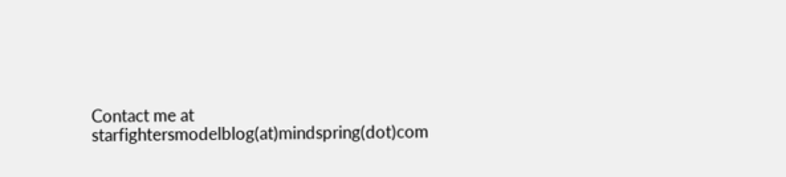Contact me at starfightersmodelblog(at)mindspring(dot)com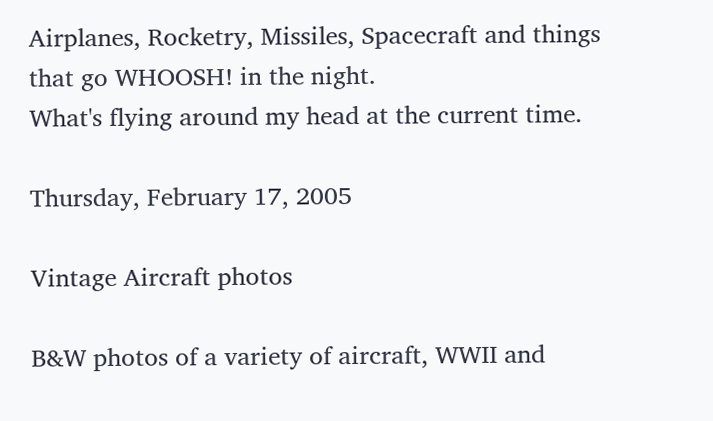Airplanes, Rocketry, Missiles, Spacecraft and things that go WHOOSH! in the night.
What's flying around my head at the current time.

Thursday, February 17, 2005

Vintage Aircraft photos

B&W photos of a variety of aircraft, WWII and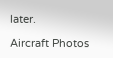later.

Aircraft Photos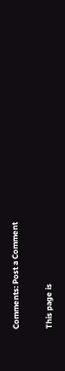Comments: Post a Comment

This page is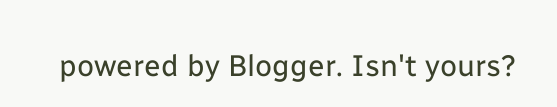powered by Blogger. Isn't yours?